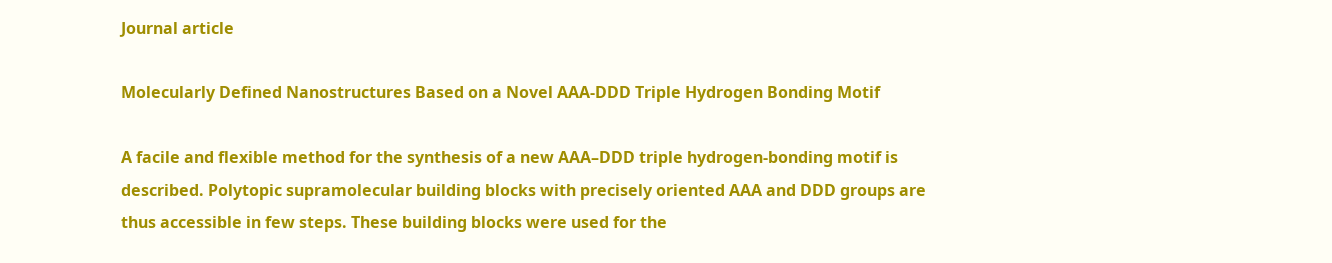Journal article

Molecularly Defined Nanostructures Based on a Novel AAA-DDD Triple Hydrogen Bonding Motif

A facile and flexible method for the synthesis of a new AAA–DDD triple hydrogen-bonding motif is described. Polytopic supramolecular building blocks with precisely oriented AAA and DDD groups are thus accessible in few steps. These building blocks were used for the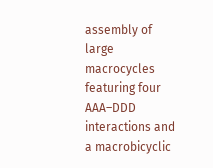assembly of large macrocycles featuring four AAA–DDD interactions and a macrobicyclic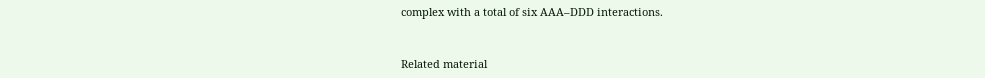complex with a total of six AAA–DDD interactions.


Related material